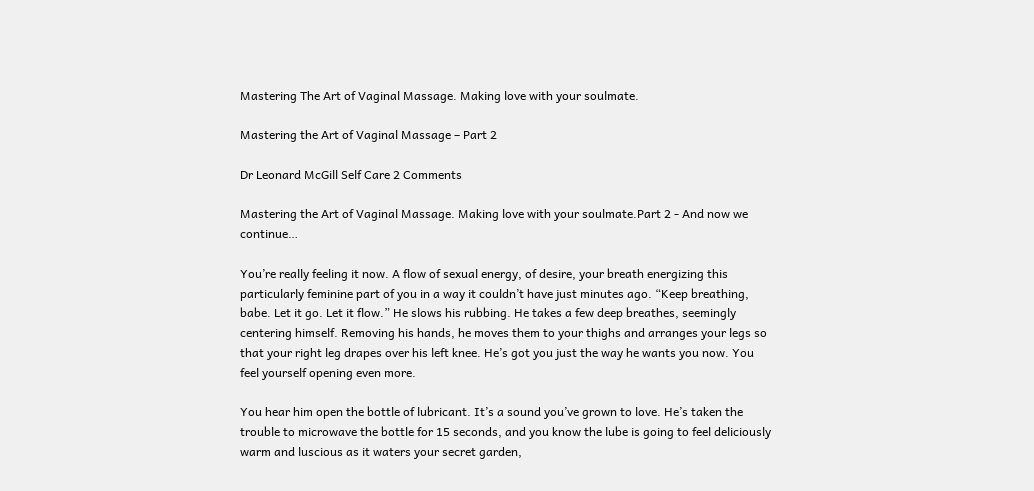Mastering The Art of Vaginal Massage. Making love with your soulmate.

Mastering the Art of Vaginal Massage – Part 2

Dr Leonard McGill Self Care 2 Comments

Mastering the Art of Vaginal Massage. Making love with your soulmate.Part 2 - And now we continue…

You’re really feeling it now. A flow of sexual energy, of desire, your breath energizing this particularly feminine part of you in a way it couldn’t have just minutes ago. “Keep breathing, babe. Let it go. Let it flow.” He slows his rubbing. He takes a few deep breathes, seemingly centering himself. Removing his hands, he moves them to your thighs and arranges your legs so that your right leg drapes over his left knee. He’s got you just the way he wants you now. You feel yourself opening even more.

You hear him open the bottle of lubricant. It’s a sound you’ve grown to love. He’s taken the trouble to microwave the bottle for 15 seconds, and you know the lube is going to feel deliciously warm and luscious as it waters your secret garden,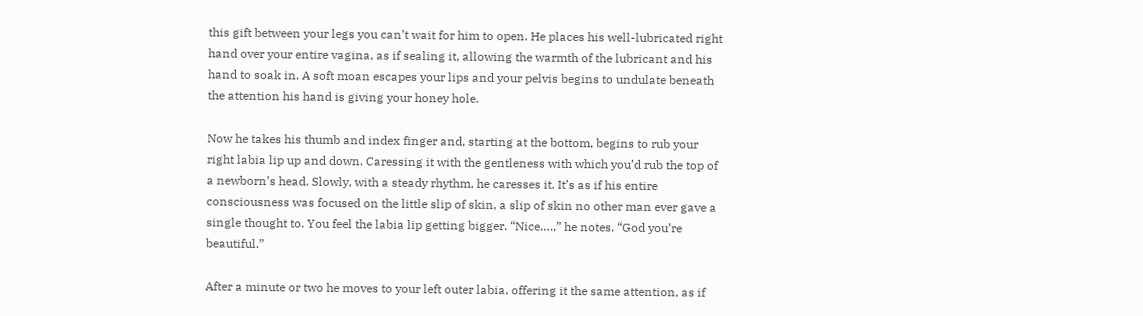this gift between your legs you can’t wait for him to open. He places his well-lubricated right hand over your entire vagina, as if sealing it, allowing the warmth of the lubricant and his hand to soak in. A soft moan escapes your lips and your pelvis begins to undulate beneath the attention his hand is giving your honey hole.

Now he takes his thumb and index finger and, starting at the bottom, begins to rub your right labia lip up and down. Caressing it with the gentleness with which you’d rub the top of a newborn’s head. Slowly, with a steady rhythm, he caresses it. It’s as if his entire consciousness was focused on the little slip of skin, a slip of skin no other man ever gave a single thought to. You feel the labia lip getting bigger. “Nice….,” he notes. “God you’re beautiful.”

After a minute or two he moves to your left outer labia, offering it the same attention, as if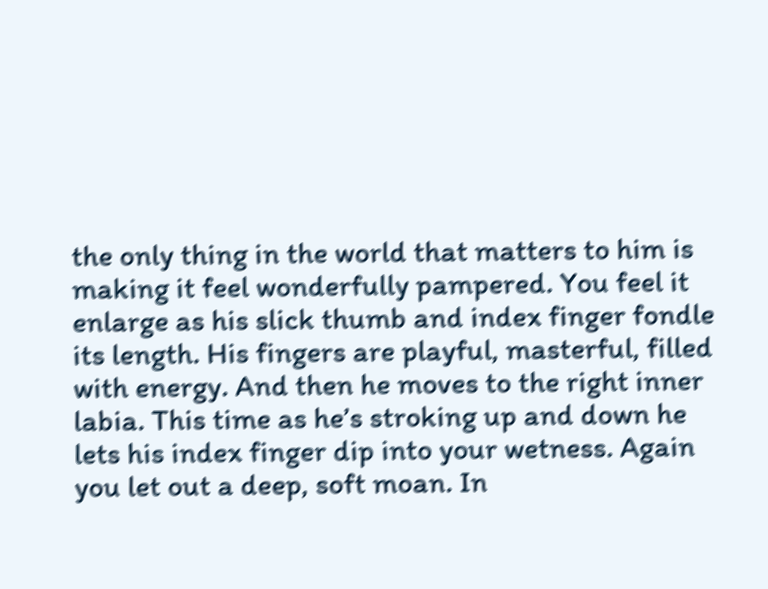the only thing in the world that matters to him is making it feel wonderfully pampered. You feel it enlarge as his slick thumb and index finger fondle its length. His fingers are playful, masterful, filled with energy. And then he moves to the right inner labia. This time as he’s stroking up and down he lets his index finger dip into your wetness. Again you let out a deep, soft moan. In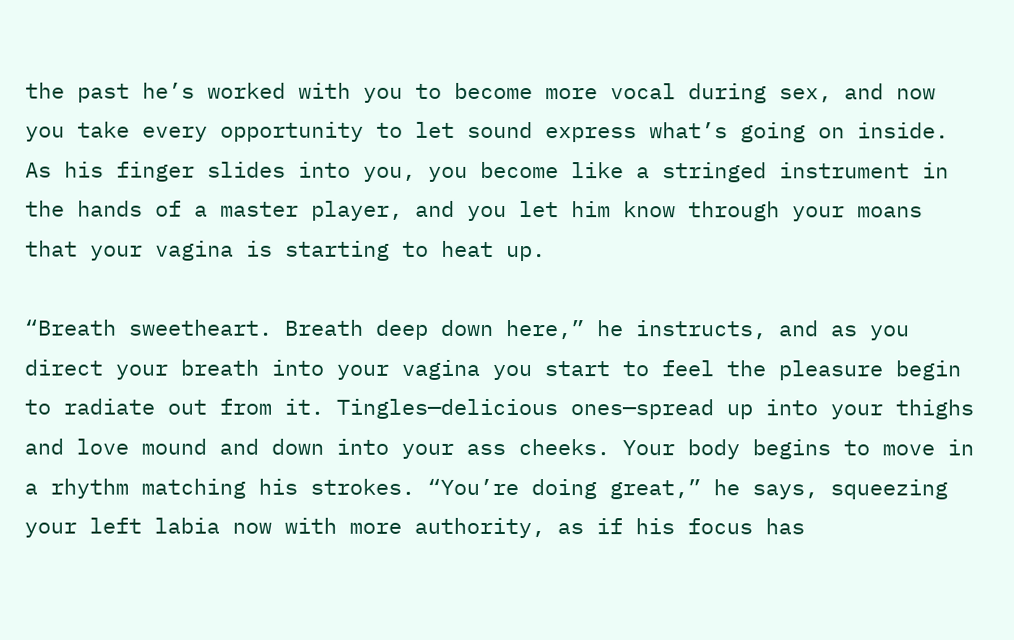the past he’s worked with you to become more vocal during sex, and now you take every opportunity to let sound express what’s going on inside. As his finger slides into you, you become like a stringed instrument in the hands of a master player, and you let him know through your moans that your vagina is starting to heat up.

“Breath sweetheart. Breath deep down here,” he instructs, and as you direct your breath into your vagina you start to feel the pleasure begin to radiate out from it. Tingles—delicious ones—spread up into your thighs and love mound and down into your ass cheeks. Your body begins to move in a rhythm matching his strokes. “You’re doing great,” he says, squeezing your left labia now with more authority, as if his focus has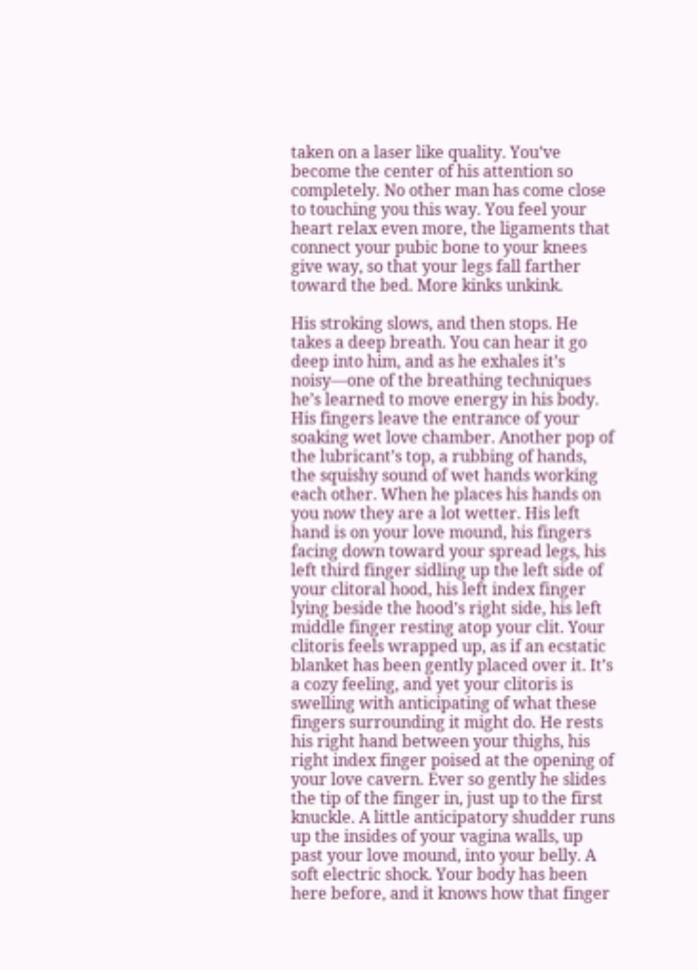taken on a laser like quality. You’ve become the center of his attention so completely. No other man has come close to touching you this way. You feel your heart relax even more, the ligaments that connect your pubic bone to your knees give way, so that your legs fall farther toward the bed. More kinks unkink.

His stroking slows, and then stops. He takes a deep breath. You can hear it go deep into him, and as he exhales it’s noisy—one of the breathing techniques he’s learned to move energy in his body. His fingers leave the entrance of your soaking wet love chamber. Another pop of the lubricant’s top, a rubbing of hands, the squishy sound of wet hands working each other. When he places his hands on you now they are a lot wetter. His left hand is on your love mound, his fingers facing down toward your spread legs, his left third finger sidling up the left side of your clitoral hood, his left index finger lying beside the hood’s right side, his left middle finger resting atop your clit. Your clitoris feels wrapped up, as if an ecstatic blanket has been gently placed over it. It’s a cozy feeling, and yet your clitoris is swelling with anticipating of what these fingers surrounding it might do. He rests his right hand between your thighs, his right index finger poised at the opening of your love cavern. Ever so gently he slides the tip of the finger in, just up to the first knuckle. A little anticipatory shudder runs up the insides of your vagina walls, up past your love mound, into your belly. A soft electric shock. Your body has been here before, and it knows how that finger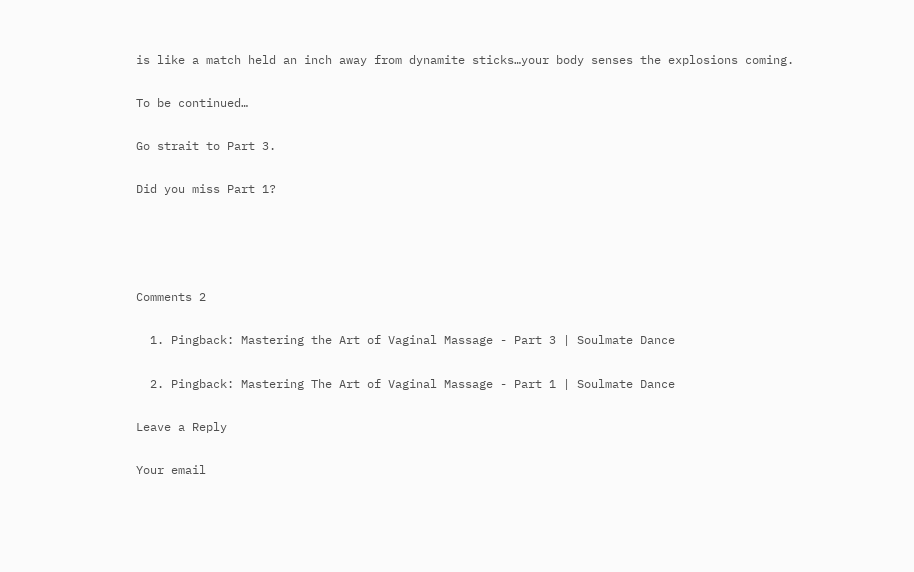is like a match held an inch away from dynamite sticks…your body senses the explosions coming.

To be continued…

Go strait to Part 3.

Did you miss Part 1?




Comments 2

  1. Pingback: Mastering the Art of Vaginal Massage - Part 3 | Soulmate Dance

  2. Pingback: Mastering The Art of Vaginal Massage - Part 1 | Soulmate Dance

Leave a Reply

Your email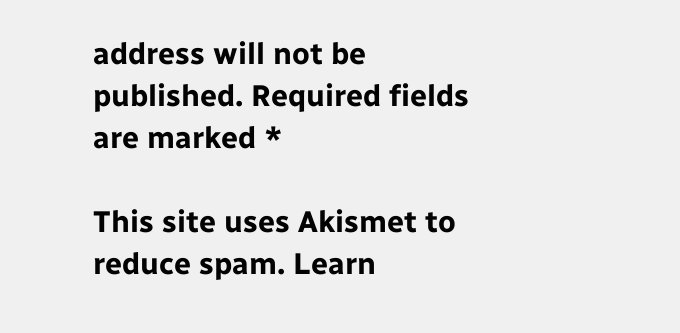address will not be published. Required fields are marked *

This site uses Akismet to reduce spam. Learn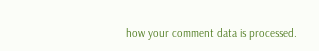how your comment data is processed.